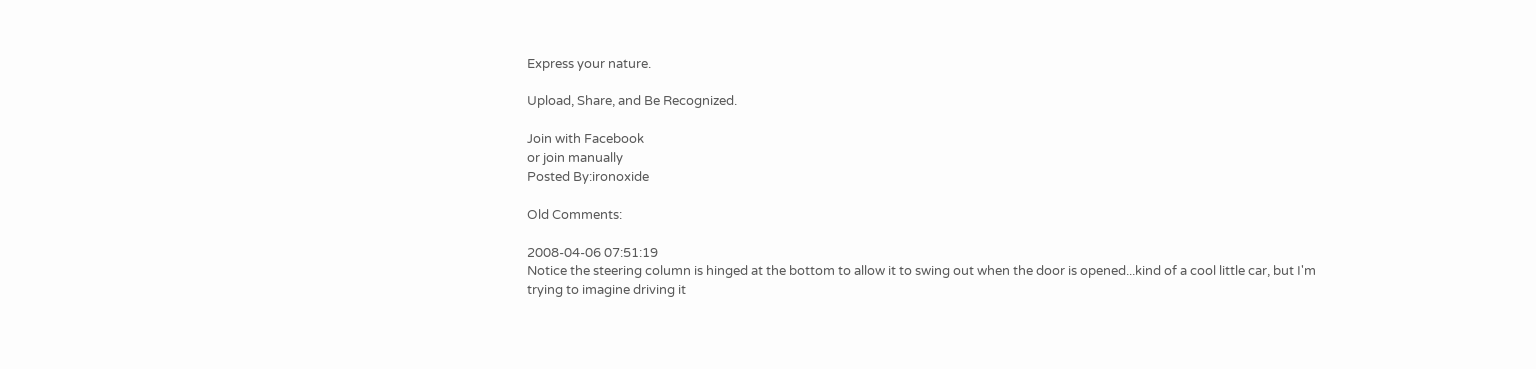Express your nature.

Upload, Share, and Be Recognized.

Join with Facebook
or join manually
Posted By:ironoxide

Old Comments:

2008-04-06 07:51:19
Notice the steering column is hinged at the bottom to allow it to swing out when the door is opened...kind of a cool little car, but I'm trying to imagine driving it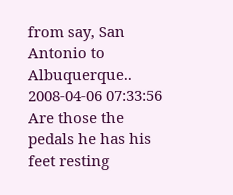from say, San Antonio to Albuquerque..
2008-04-06 07:33:56
Are those the pedals he has his feet resting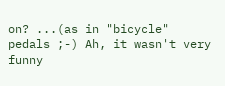on? ...(as in "bicycle" pedals ;-) Ah, it wasn't very funny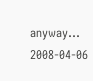anyway...
2008-04-06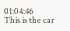01:04:46
This is the car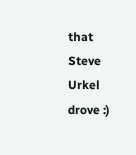that Steve Urkel drove :)